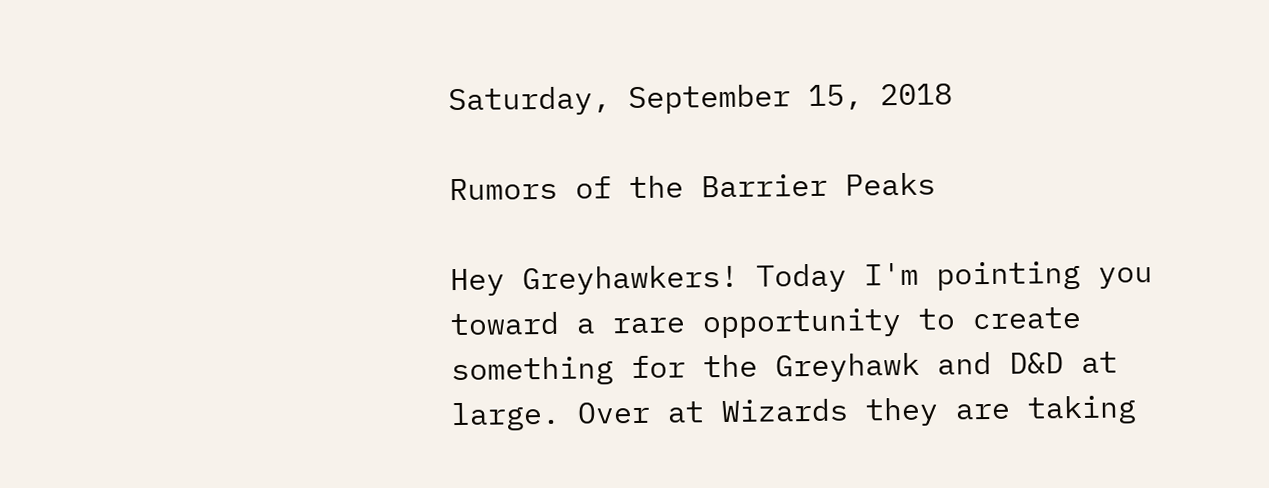Saturday, September 15, 2018

Rumors of the Barrier Peaks

Hey Greyhawkers! Today I'm pointing you toward a rare opportunity to create something for the Greyhawk and D&D at large. Over at Wizards they are taking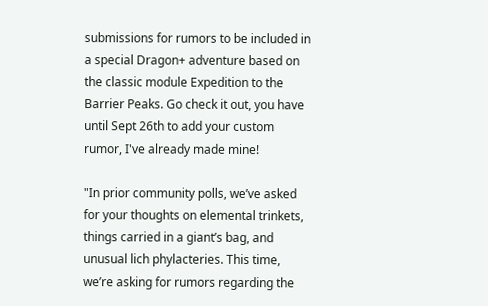submissions for rumors to be included in a special Dragon+ adventure based on the classic module Expedition to the Barrier Peaks. Go check it out, you have until Sept 26th to add your custom rumor, I've already made mine!

"In prior community polls, we’ve asked for your thoughts on elemental trinkets, things carried in a giant’s bag, and unusual lich phylacteries. This time, we’re asking for rumors regarding the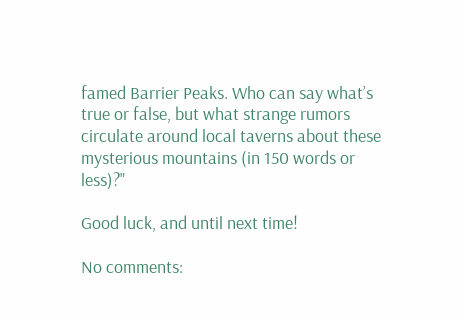famed Barrier Peaks. Who can say what’s true or false, but what strange rumors circulate around local taverns about these mysterious mountains (in 150 words or less)?"

Good luck, and until next time!

No comments: